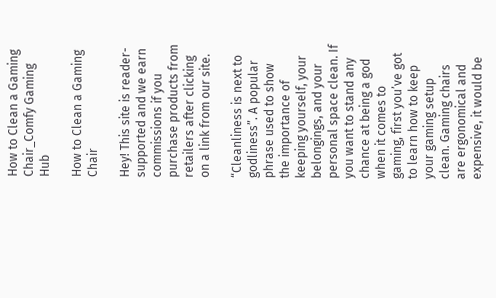How to Clean a Gaming Chair_Comfy Gaming Hub

How to Clean a Gaming Chair

Hey! This site is reader-supported and we earn commissions if you purchase products from retailers after clicking on a link from our site.

“Cleanliness is next to godliness”. A popular phrase used to show the importance of keeping yourself, your belongings, and your personal space clean. If you want to stand any chance at being a god when it comes to gaming, first you’ve got to learn how to keep your gaming setup clean. Gaming chairs are ergonomical and expensive, it would be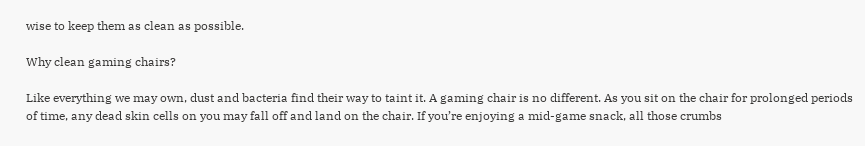wise to keep them as clean as possible.

Why clean gaming chairs?

Like everything we may own, dust and bacteria find their way to taint it. A gaming chair is no different. As you sit on the chair for prolonged periods of time, any dead skin cells on you may fall off and land on the chair. If you’re enjoying a mid-game snack, all those crumbs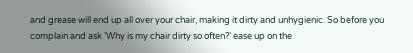and grease will end up all over your chair, making it dirty and unhygienic. So before you complain and ask ‘Why is my chair dirty so often?’ ease up on the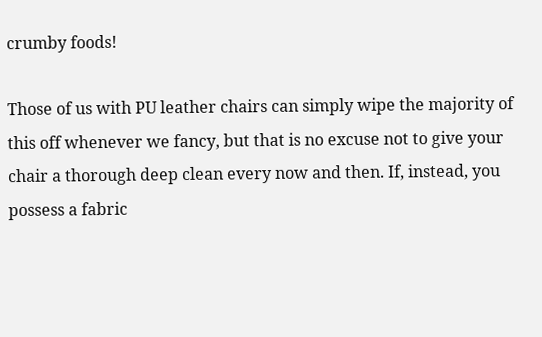crumby foods!

Those of us with PU leather chairs can simply wipe the majority of this off whenever we fancy, but that is no excuse not to give your chair a thorough deep clean every now and then. If, instead, you possess a fabric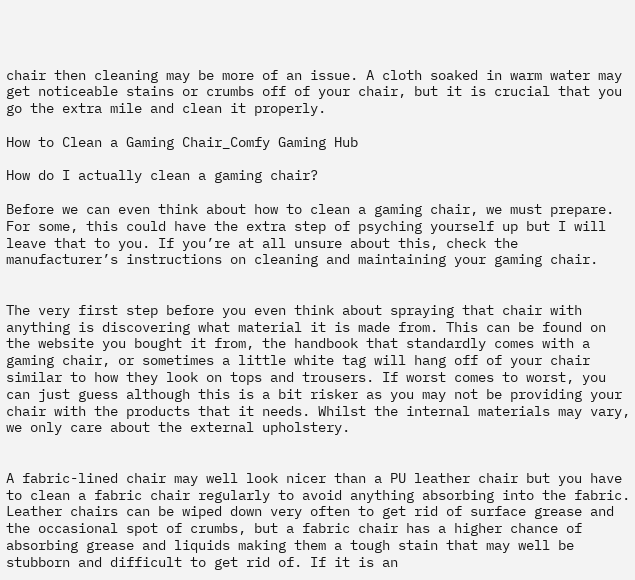chair then cleaning may be more of an issue. A cloth soaked in warm water may get noticeable stains or crumbs off of your chair, but it is crucial that you go the extra mile and clean it properly.

How to Clean a Gaming Chair_Comfy Gaming Hub

How do I actually clean a gaming chair?

Before we can even think about how to clean a gaming chair, we must prepare. For some, this could have the extra step of psyching yourself up but I will leave that to you. If you’re at all unsure about this, check the manufacturer’s instructions on cleaning and maintaining your gaming chair.


The very first step before you even think about spraying that chair with anything is discovering what material it is made from. This can be found on the website you bought it from, the handbook that standardly comes with a gaming chair, or sometimes a little white tag will hang off of your chair similar to how they look on tops and trousers. If worst comes to worst, you can just guess although this is a bit risker as you may not be providing your chair with the products that it needs. Whilst the internal materials may vary, we only care about the external upholstery.


A fabric-lined chair may well look nicer than a PU leather chair but you have to clean a fabric chair regularly to avoid anything absorbing into the fabric. Leather chairs can be wiped down very often to get rid of surface grease and the occasional spot of crumbs, but a fabric chair has a higher chance of absorbing grease and liquids making them a tough stain that may well be stubborn and difficult to get rid of. If it is an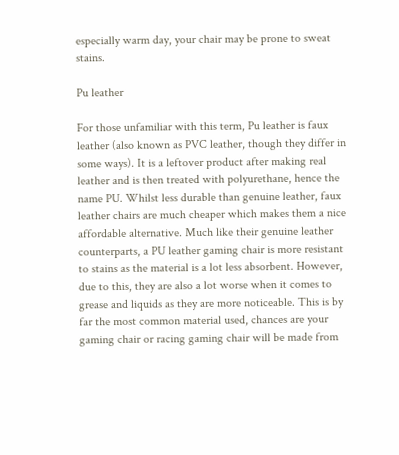especially warm day, your chair may be prone to sweat stains.

Pu leather

For those unfamiliar with this term, Pu leather is faux leather (also known as PVC leather, though they differ in some ways). It is a leftover product after making real leather and is then treated with polyurethane, hence the name PU. Whilst less durable than genuine leather, faux leather chairs are much cheaper which makes them a nice affordable alternative. Much like their genuine leather counterparts, a PU leather gaming chair is more resistant to stains as the material is a lot less absorbent. However, due to this, they are also a lot worse when it comes to grease and liquids as they are more noticeable. This is by far the most common material used, chances are your gaming chair or racing gaming chair will be made from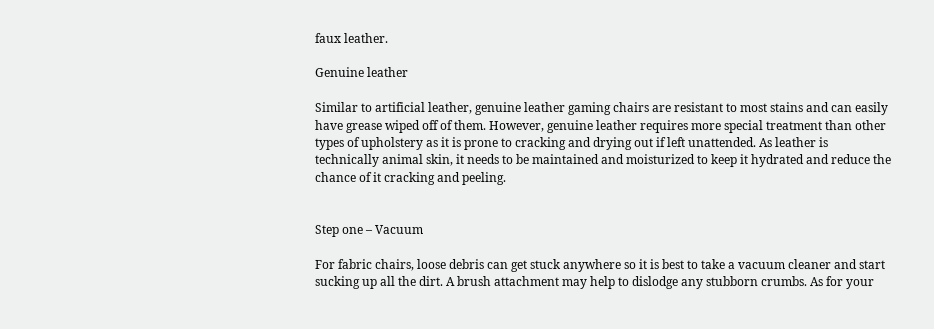faux leather.

Genuine leather

Similar to artificial leather, genuine leather gaming chairs are resistant to most stains and can easily have grease wiped off of them. However, genuine leather requires more special treatment than other types of upholstery as it is prone to cracking and drying out if left unattended. As leather is technically animal skin, it needs to be maintained and moisturized to keep it hydrated and reduce the chance of it cracking and peeling.


Step one – Vacuum

For fabric chairs, loose debris can get stuck anywhere so it is best to take a vacuum cleaner and start sucking up all the dirt. A brush attachment may help to dislodge any stubborn crumbs. As for your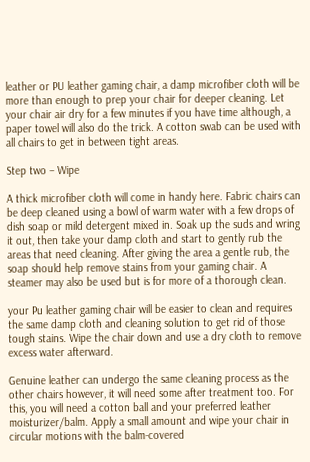leather or PU leather gaming chair, a damp microfiber cloth will be more than enough to prep your chair for deeper cleaning. Let your chair air dry for a few minutes if you have time although, a paper towel will also do the trick. A cotton swab can be used with all chairs to get in between tight areas.

Step two – Wipe

A thick microfiber cloth will come in handy here. Fabric chairs can be deep cleaned using a bowl of warm water with a few drops of dish soap or mild detergent mixed in. Soak up the suds and wring it out, then take your damp cloth and start to gently rub the areas that need cleaning. After giving the area a gentle rub, the soap should help remove stains from your gaming chair. A steamer may also be used but is for more of a thorough clean.

your Pu leather gaming chair will be easier to clean and requires the same damp cloth and cleaning solution to get rid of those tough stains. Wipe the chair down and use a dry cloth to remove excess water afterward.

Genuine leather can undergo the same cleaning process as the other chairs however, it will need some after treatment too. For this, you will need a cotton ball and your preferred leather moisturizer/balm. Apply a small amount and wipe your chair in circular motions with the balm-covered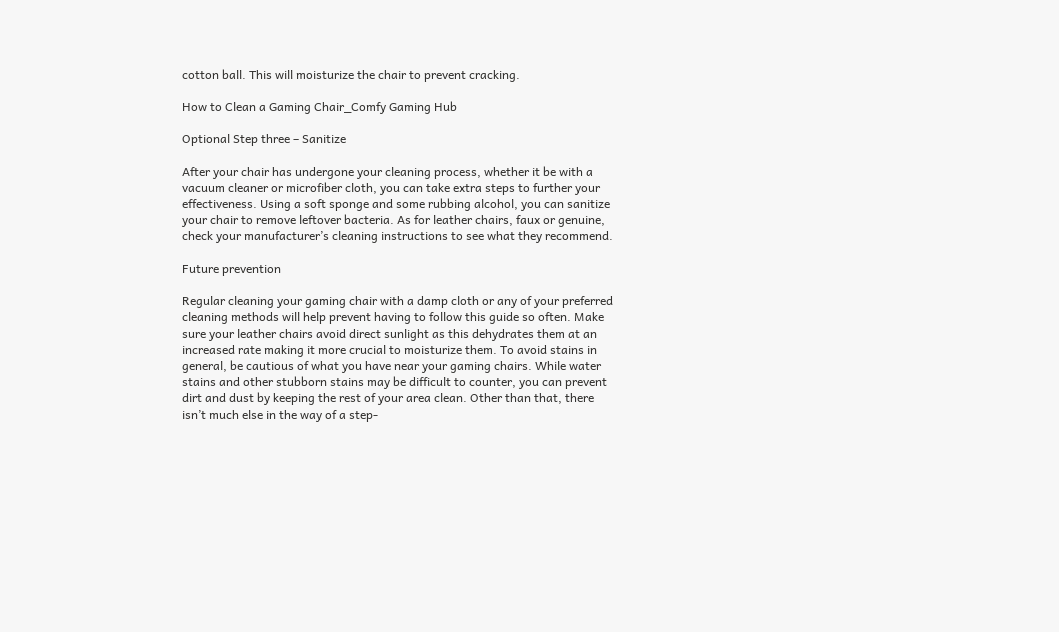cotton ball. This will moisturize the chair to prevent cracking.

How to Clean a Gaming Chair_Comfy Gaming Hub

Optional Step three – Sanitize

After your chair has undergone your cleaning process, whether it be with a vacuum cleaner or microfiber cloth, you can take extra steps to further your effectiveness. Using a soft sponge and some rubbing alcohol, you can sanitize your chair to remove leftover bacteria. As for leather chairs, faux or genuine, check your manufacturer’s cleaning instructions to see what they recommend.

Future prevention

Regular cleaning your gaming chair with a damp cloth or any of your preferred cleaning methods will help prevent having to follow this guide so often. Make sure your leather chairs avoid direct sunlight as this dehydrates them at an increased rate making it more crucial to moisturize them. To avoid stains in general, be cautious of what you have near your gaming chairs. While water stains and other stubborn stains may be difficult to counter, you can prevent dirt and dust by keeping the rest of your area clean. Other than that, there isn’t much else in the way of a step-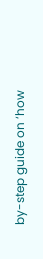by-step guide on ‘how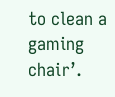to clean a gaming chair’.